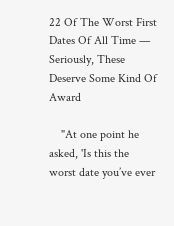22 Of The Worst First Dates Of All Time — Seriously, These Deserve Some Kind Of Award

    "At one point he asked, 'Is this the worst date you’ve ever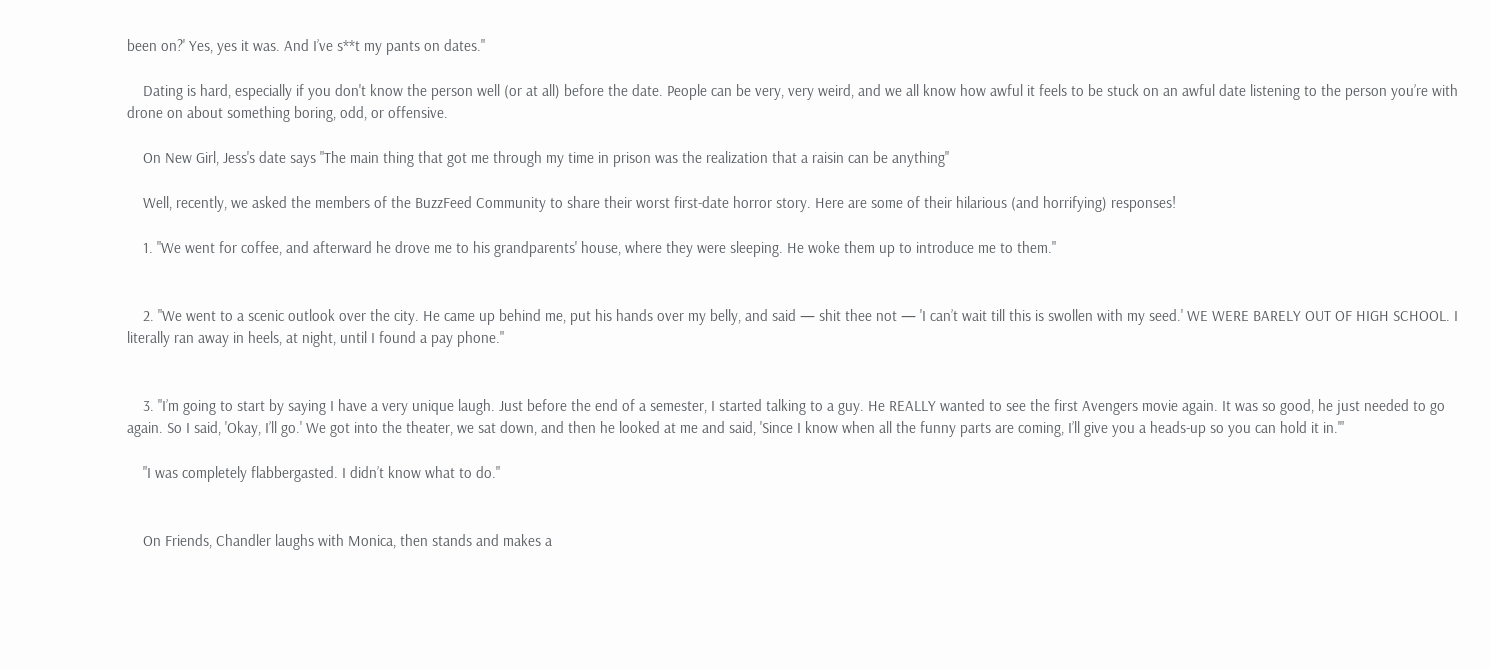been on?' Yes, yes it was. And I’ve s**t my pants on dates."

    Dating is hard, especially if you don't know the person well (or at all) before the date. People can be very, very weird, and we all know how awful it feels to be stuck on an awful date listening to the person you’re with drone on about something boring, odd, or offensive.

    On New Girl, Jess's date says "The main thing that got me through my time in prison was the realization that a raisin can be anything"

    Well, recently, we asked the members of the BuzzFeed Community to share their worst first-date horror story. Here are some of their hilarious (and horrifying) responses!

    1. "We went for coffee, and afterward he drove me to his grandparents' house, where they were sleeping. He woke them up to introduce me to them."


    2. "We went to a scenic outlook over the city. He came up behind me, put his hands over my belly, and said — shit thee not — 'I can’t wait till this is swollen with my seed.' WE WERE BARELY OUT OF HIGH SCHOOL. I literally ran away in heels, at night, until I found a pay phone."


    3. "I’m going to start by saying I have a very unique laugh. Just before the end of a semester, I started talking to a guy. He REALLY wanted to see the first Avengers movie again. It was so good, he just needed to go again. So I said, 'Okay, I’ll go.' We got into the theater, we sat down, and then he looked at me and said, 'Since I know when all the funny parts are coming, I’ll give you a heads-up so you can hold it in.'"

    "I was completely flabbergasted. I didn’t know what to do."


    On Friends, Chandler laughs with Monica, then stands and makes a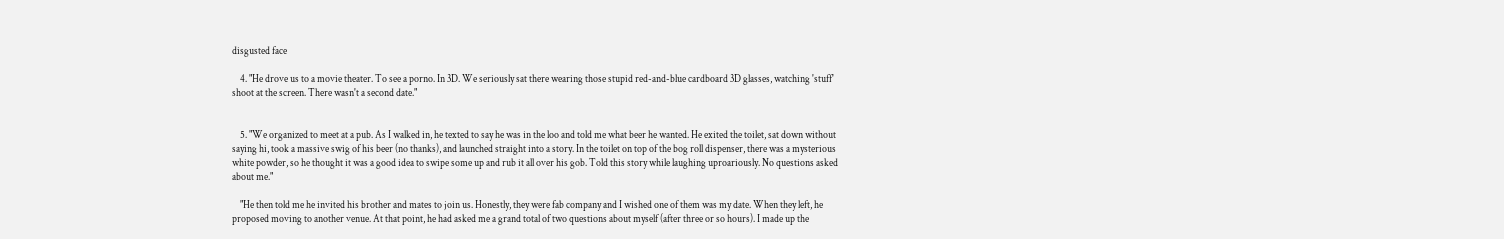disgusted face

    4. "He drove us to a movie theater. To see a porno. In 3D. We seriously sat there wearing those stupid red-and-blue cardboard 3D glasses, watching 'stuff' shoot at the screen. There wasn't a second date."


    5. "We organized to meet at a pub. As I walked in, he texted to say he was in the loo and told me what beer he wanted. He exited the toilet, sat down without saying hi, took a massive swig of his beer (no thanks), and launched straight into a story. In the toilet on top of the bog roll dispenser, there was a mysterious white powder, so he thought it was a good idea to swipe some up and rub it all over his gob. Told this story while laughing uproariously. No questions asked about me."

    "He then told me he invited his brother and mates to join us. Honestly, they were fab company and I wished one of them was my date. When they left, he proposed moving to another venue. At that point, he had asked me a grand total of two questions about myself (after three or so hours). I made up the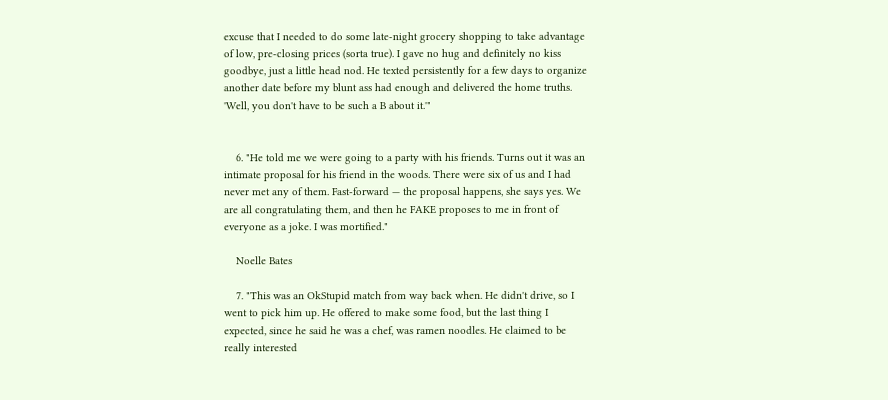excuse that I needed to do some late-night grocery shopping to take advantage of low, pre-closing prices (sorta true). I gave no hug and definitely no kiss goodbye, just a little head nod. He texted persistently for a few days to organize another date before my blunt ass had enough and delivered the home truths. 'Well, you don't have to be such a B about it.'"


    6. "He told me we were going to a party with his friends. Turns out it was an intimate proposal for his friend in the woods. There were six of us and I had never met any of them. Fast-forward — the proposal happens, she says yes. We are all congratulating them, and then he FAKE proposes to me in front of everyone as a joke. I was mortified."

    Noelle Bates

    7. "This was an OkStupid match from way back when. He didn't drive, so I went to pick him up. He offered to make some food, but the last thing I expected, since he said he was a chef, was ramen noodles. He claimed to be really interested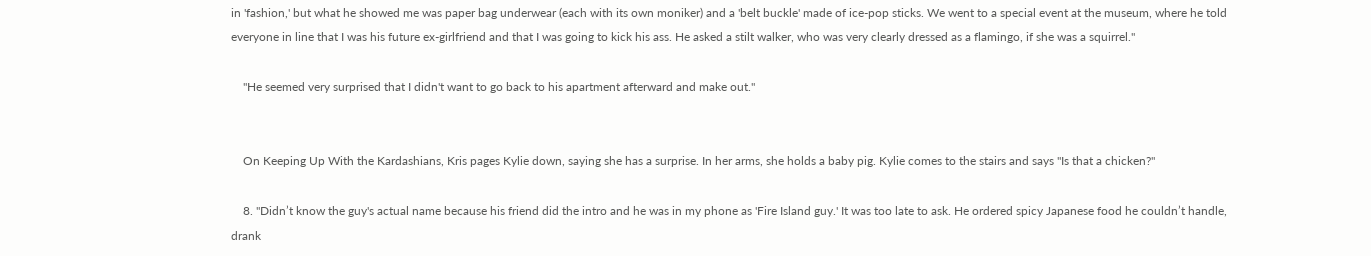in 'fashion,' but what he showed me was paper bag underwear (each with its own moniker) and a 'belt buckle' made of ice-pop sticks. We went to a special event at the museum, where he told everyone in line that I was his future ex-girlfriend and that I was going to kick his ass. He asked a stilt walker, who was very clearly dressed as a flamingo, if she was a squirrel."

    "He seemed very surprised that I didn't want to go back to his apartment afterward and make out."


    On Keeping Up With the Kardashians, Kris pages Kylie down, saying she has a surprise. In her arms, she holds a baby pig. Kylie comes to the stairs and says "Is that a chicken?"

    8. "Didn’t know the guy's actual name because his friend did the intro and he was in my phone as 'Fire Island guy.' It was too late to ask. He ordered spicy Japanese food he couldn’t handle, drank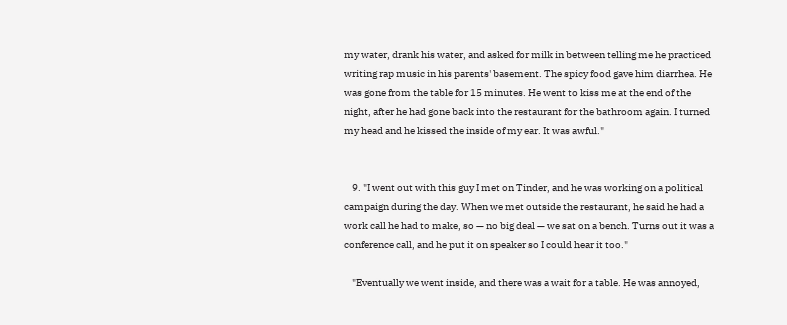my water, drank his water, and asked for milk in between telling me he practiced writing rap music in his parents' basement. The spicy food gave him diarrhea. He was gone from the table for 15 minutes. He went to kiss me at the end of the night, after he had gone back into the restaurant for the bathroom again. I turned my head and he kissed the inside of my ear. It was awful."


    9. "I went out with this guy I met on Tinder, and he was working on a political campaign during the day. When we met outside the restaurant, he said he had a work call he had to make, so — no big deal — we sat on a bench. Turns out it was a conference call, and he put it on speaker so I could hear it too."

    "Eventually we went inside, and there was a wait for a table. He was annoyed,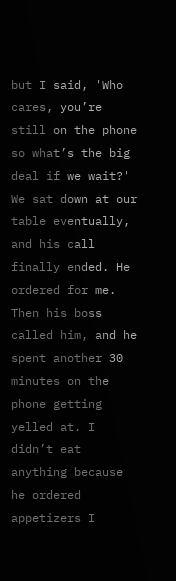but I said, 'Who cares, you’re still on the phone so what’s the big deal if we wait?' We sat down at our table eventually, and his call finally ended. He ordered for me. Then his boss called him, and he spent another 30 minutes on the phone getting yelled at. I didn’t eat anything because he ordered appetizers I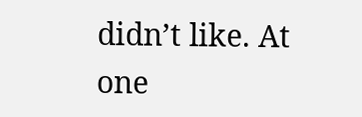didn’t like. At one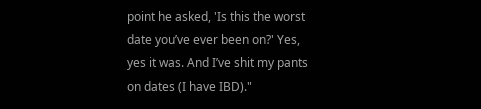point he asked, 'Is this the worst date you’ve ever been on?' Yes, yes it was. And I’ve shit my pants on dates (I have IBD)."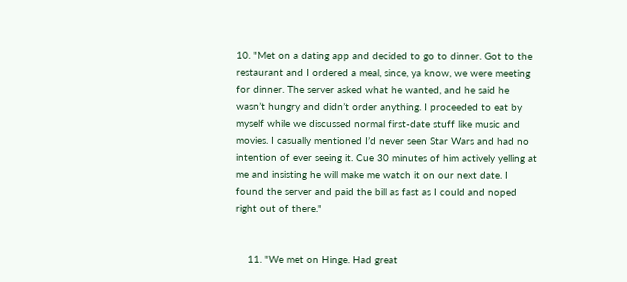10. "Met on a dating app and decided to go to dinner. Got to the restaurant and I ordered a meal, since, ya know, we were meeting for dinner. The server asked what he wanted, and he said he wasn’t hungry and didn’t order anything. I proceeded to eat by myself while we discussed normal first-date stuff like music and movies. I casually mentioned I’d never seen Star Wars and had no intention of ever seeing it. Cue 30 minutes of him actively yelling at me and insisting he will make me watch it on our next date. I found the server and paid the bill as fast as I could and noped right out of there."


    11. "We met on Hinge. Had great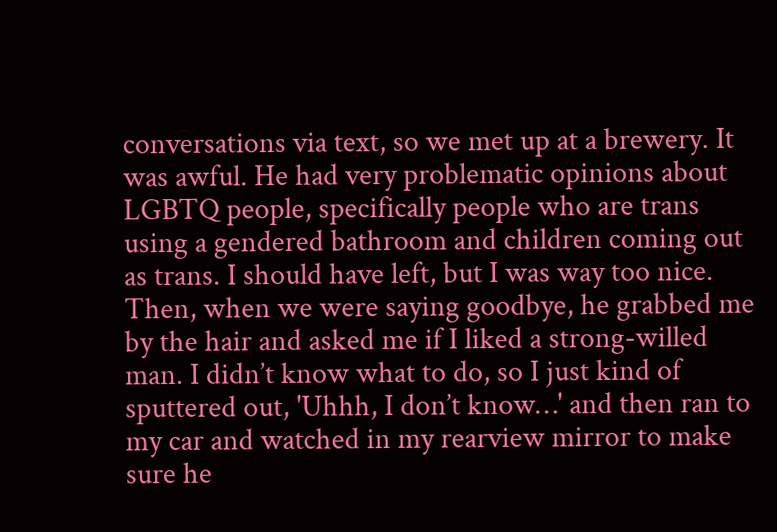conversations via text, so we met up at a brewery. It was awful. He had very problematic opinions about LGBTQ people, specifically people who are trans using a gendered bathroom and children coming out as trans. I should have left, but I was way too nice. Then, when we were saying goodbye, he grabbed me by the hair and asked me if I liked a strong-willed man. I didn’t know what to do, so I just kind of sputtered out, 'Uhhh, I don’t know…' and then ran to my car and watched in my rearview mirror to make sure he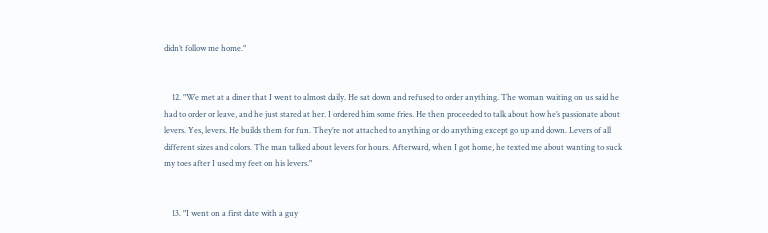didn’t follow me home."


    12. "We met at a diner that I went to almost daily. He sat down and refused to order anything. The woman waiting on us said he had to order or leave, and he just stared at her. I ordered him some fries. He then proceeded to talk about how he’s passionate about levers. Yes, levers. He builds them for fun. They’re not attached to anything or do anything except go up and down. Levers of all different sizes and colors. The man talked about levers for hours. Afterward, when I got home, he texted me about wanting to suck my toes after I used my feet on his levers."


    13. "I went on a first date with a guy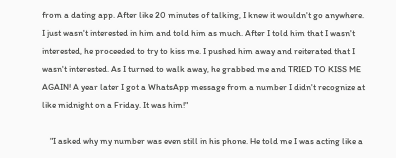from a dating app. After like 20 minutes of talking, I knew it wouldn't go anywhere. I just wasn't interested in him and told him as much. After I told him that I wasn't interested, he proceeded to try to kiss me. I pushed him away and reiterated that I wasn't interested. As I turned to walk away, he grabbed me and TRIED TO KISS ME AGAIN! A year later I got a WhatsApp message from a number I didn't recognize at like midnight on a Friday. It was him!"

    "I asked why my number was even still in his phone. He told me I was acting like a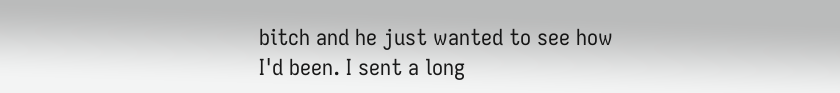bitch and he just wanted to see how I'd been. I sent a long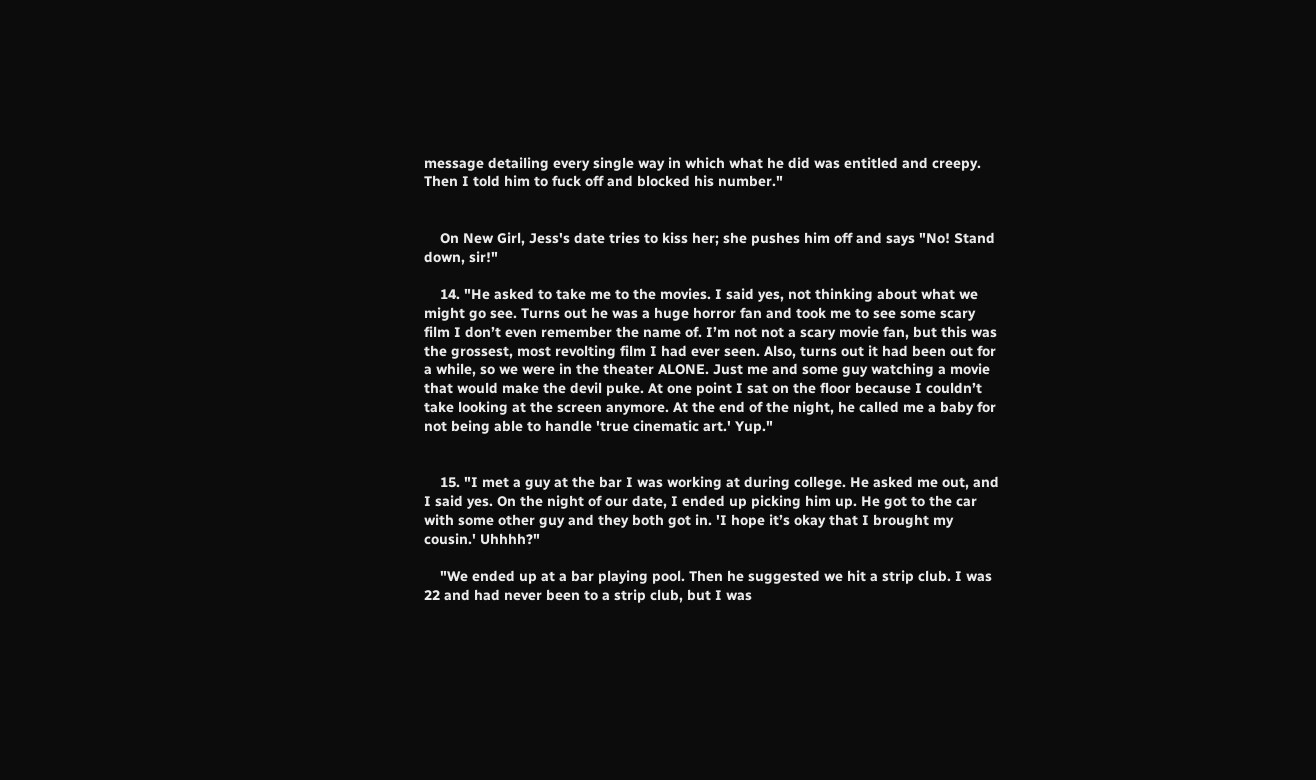message detailing every single way in which what he did was entitled and creepy. Then I told him to fuck off and blocked his number."


    On New Girl, Jess's date tries to kiss her; she pushes him off and says "No! Stand down, sir!"

    14. "He asked to take me to the movies. I said yes, not thinking about what we might go see. Turns out he was a huge horror fan and took me to see some scary film I don’t even remember the name of. I’m not not a scary movie fan, but this was the grossest, most revolting film I had ever seen. Also, turns out it had been out for a while, so we were in the theater ALONE. Just me and some guy watching a movie that would make the devil puke. At one point I sat on the floor because I couldn’t take looking at the screen anymore. At the end of the night, he called me a baby for not being able to handle 'true cinematic art.' Yup."


    15. "I met a guy at the bar I was working at during college. He asked me out, and I said yes. On the night of our date, I ended up picking him up. He got to the car with some other guy and they both got in. 'I hope it’s okay that I brought my cousin.' Uhhhh?"

    "We ended up at a bar playing pool. Then he suggested we hit a strip club. I was 22 and had never been to a strip club, but I was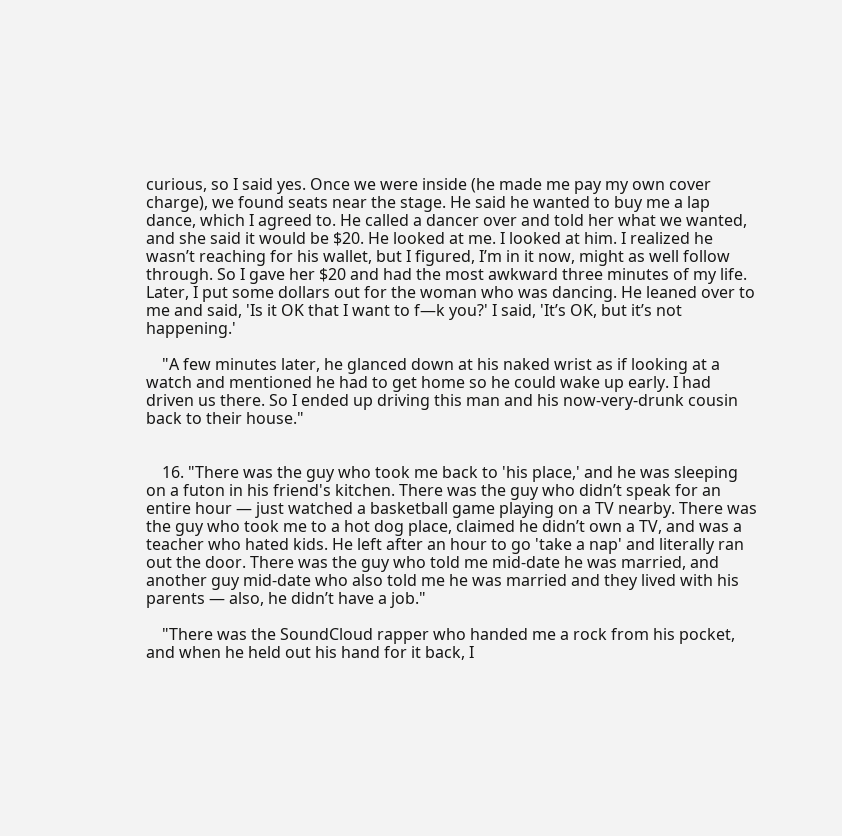curious, so I said yes. Once we were inside (he made me pay my own cover charge), we found seats near the stage. He said he wanted to buy me a lap dance, which I agreed to. He called a dancer over and told her what we wanted, and she said it would be $20. He looked at me. I looked at him. I realized he wasn’t reaching for his wallet, but I figured, I’m in it now, might as well follow through. So I gave her $20 and had the most awkward three minutes of my life. Later, I put some dollars out for the woman who was dancing. He leaned over to me and said, 'Is it OK that I want to f—k you?' I said, 'It’s OK, but it’s not happening.'

    "A few minutes later, he glanced down at his naked wrist as if looking at a watch and mentioned he had to get home so he could wake up early. I had driven us there. So I ended up driving this man and his now-very-drunk cousin back to their house."


    16. "There was the guy who took me back to 'his place,' and he was sleeping on a futon in his friend's kitchen. There was the guy who didn’t speak for an entire hour — just watched a basketball game playing on a TV nearby. There was the guy who took me to a hot dog place, claimed he didn’t own a TV, and was a teacher who hated kids. He left after an hour to go 'take a nap' and literally ran out the door. There was the guy who told me mid-date he was married, and another guy mid-date who also told me he was married and they lived with his parents — also, he didn’t have a job."

    "There was the SoundCloud rapper who handed me a rock from his pocket, and when he held out his hand for it back, I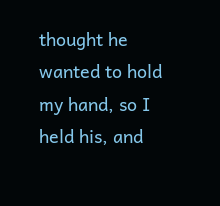thought he wanted to hold my hand, so I held his, and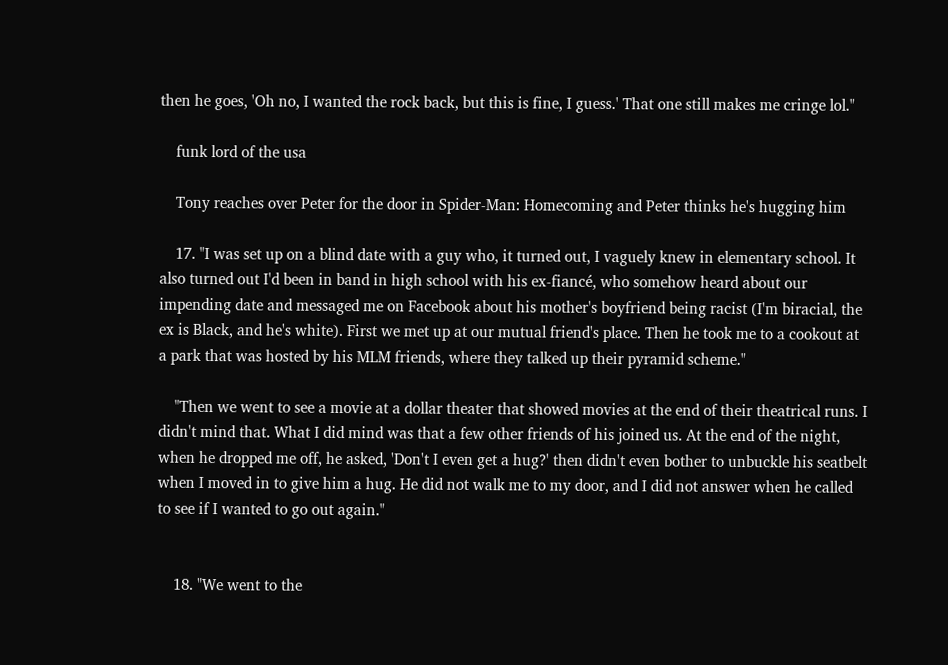then he goes, 'Oh no, I wanted the rock back, but this is fine, I guess.' That one still makes me cringe lol."

    funk lord of the usa

    Tony reaches over Peter for the door in Spider-Man: Homecoming and Peter thinks he's hugging him

    17. "I was set up on a blind date with a guy who, it turned out, I vaguely knew in elementary school. It also turned out I'd been in band in high school with his ex-fiancé, who somehow heard about our impending date and messaged me on Facebook about his mother's boyfriend being racist (I'm biracial, the ex is Black, and he's white). First we met up at our mutual friend's place. Then he took me to a cookout at a park that was hosted by his MLM friends, where they talked up their pyramid scheme."

    "Then we went to see a movie at a dollar theater that showed movies at the end of their theatrical runs. I didn't mind that. What I did mind was that a few other friends of his joined us. At the end of the night, when he dropped me off, he asked, 'Don't I even get a hug?' then didn't even bother to unbuckle his seatbelt when I moved in to give him a hug. He did not walk me to my door, and I did not answer when he called to see if I wanted to go out again."


    18. "We went to the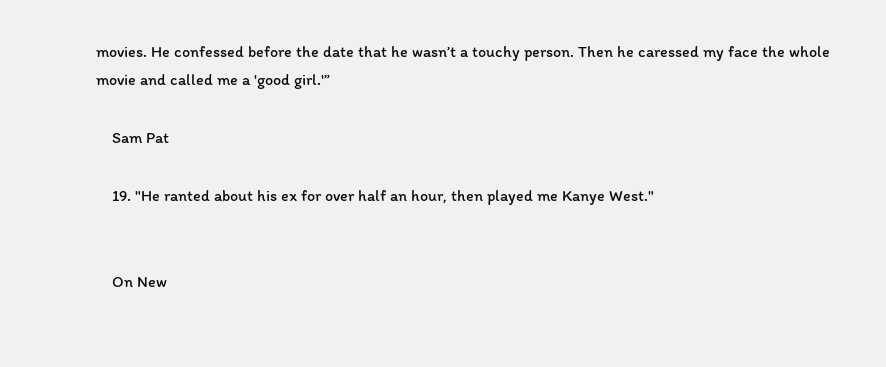movies. He confessed before the date that he wasn’t a touchy person. Then he caressed my face the whole movie and called me a 'good girl.'”

    Sam Pat

    19. "He ranted about his ex for over half an hour, then played me Kanye West."


    On New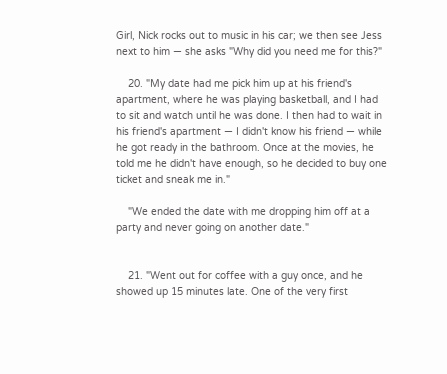Girl, Nick rocks out to music in his car; we then see Jess next to him — she asks "Why did you need me for this?"

    20. "My date had me pick him up at his friend's apartment, where he was playing basketball, and I had to sit and watch until he was done. I then had to wait in his friend's apartment — I didn't know his friend — while he got ready in the bathroom. Once at the movies, he told me he didn't have enough, so he decided to buy one ticket and sneak me in."

    "We ended the date with me dropping him off at a party and never going on another date."


    21. "Went out for coffee with a guy once, and he showed up 15 minutes late. One of the very first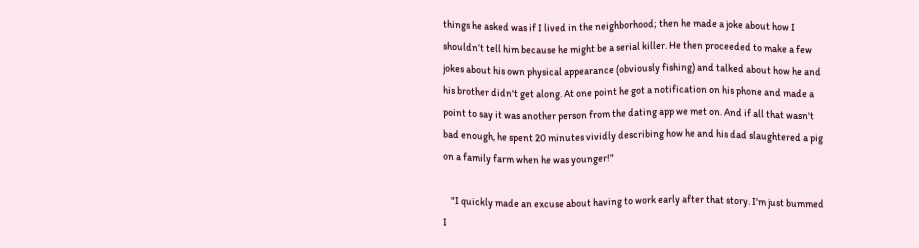things he asked was if I lived in the neighborhood; then he made a joke about how I shouldn’t tell him because he might be a serial killer. He then proceeded to make a few jokes about his own physical appearance (obviously fishing) and talked about how he and his brother didn't get along. At one point he got a notification on his phone and made a point to say it was another person from the dating app we met on. And if all that wasn't bad enough, he spent 20 minutes vividly describing how he and his dad slaughtered a pig on a family farm when he was younger!"

    "I quickly made an excuse about having to work early after that story. I'm just bummed I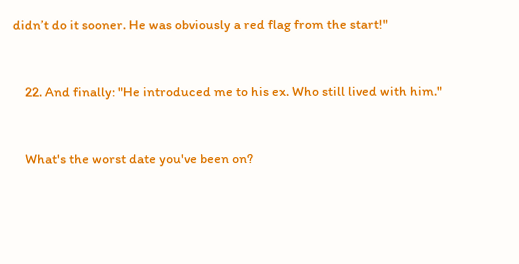didn’t do it sooner. He was obviously a red flag from the start!"


    22. And finally: "He introduced me to his ex. Who still lived with him."


    What's the worst date you've been on?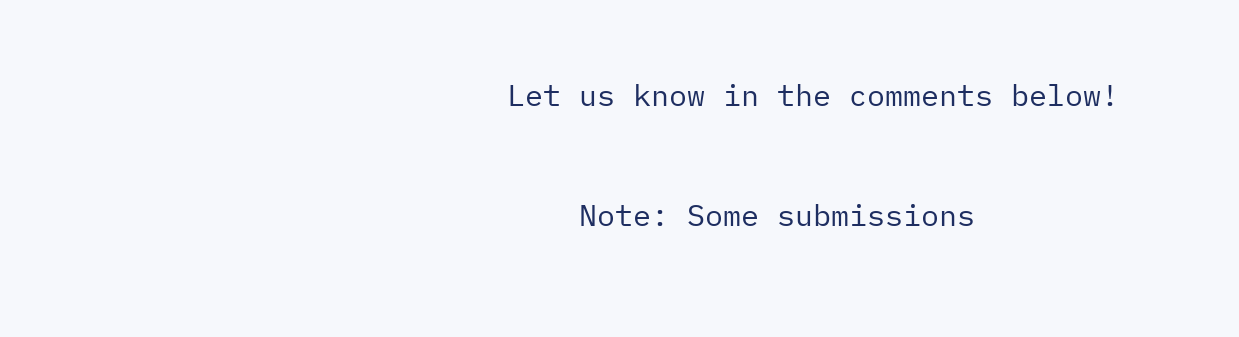Let us know in the comments below!

    Note: Some submissions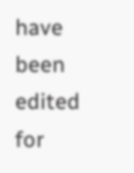have been edited for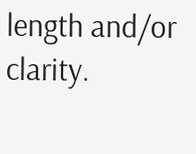length and/or clarity.